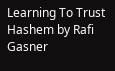Learning To Trust Hashem by Rafi Gasner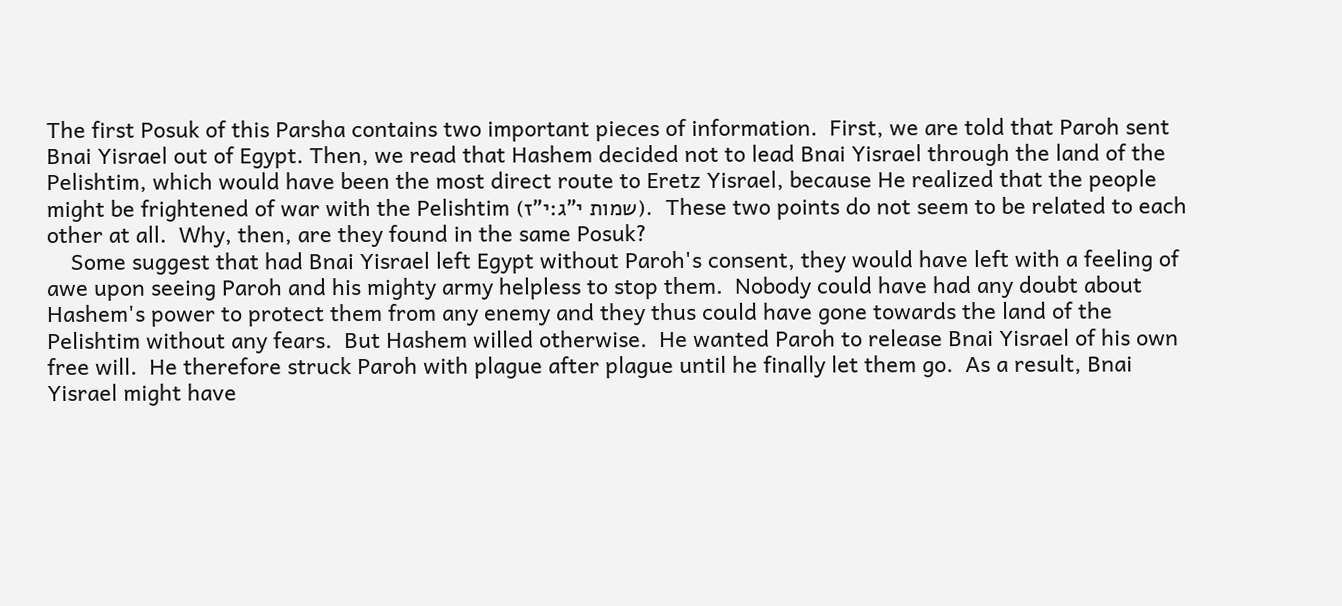The first Posuk of this Parsha contains two important pieces of information.  First, we are told that Paroh sent Bnai Yisrael out of Egypt. Then, we read that Hashem decided not to lead Bnai Yisrael through the land of the Pelishtim, which would have been the most direct route to Eretz Yisrael, because He realized that the people might be frightened of war with the Pelishtim (שמות י"ג:י"ז).  These two points do not seem to be related to each other at all.  Why, then, are they found in the same Posuk?
    Some suggest that had Bnai Yisrael left Egypt without Paroh's consent, they would have left with a feeling of awe upon seeing Paroh and his mighty army helpless to stop them.  Nobody could have had any doubt about Hashem's power to protect them from any enemy and they thus could have gone towards the land of the Pelishtim without any fears.  But Hashem willed otherwise.  He wanted Paroh to release Bnai Yisrael of his own free will.  He therefore struck Paroh with plague after plague until he finally let them go.  As a result, Bnai Yisrael might have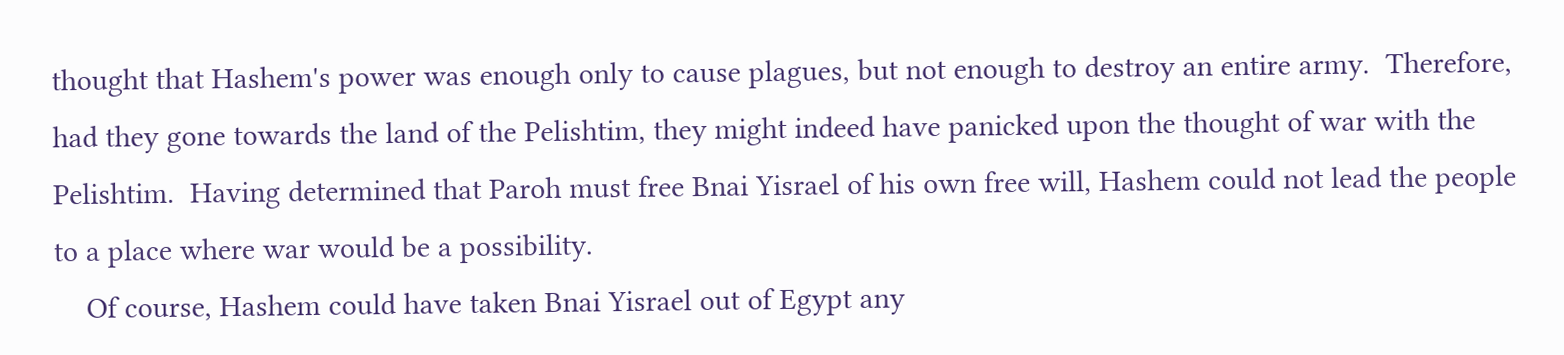thought that Hashem's power was enough only to cause plagues, but not enough to destroy an entire army.  Therefore, had they gone towards the land of the Pelishtim, they might indeed have panicked upon the thought of war with the Pelishtim.  Having determined that Paroh must free Bnai Yisrael of his own free will, Hashem could not lead the people to a place where war would be a possibility.
    Of course, Hashem could have taken Bnai Yisrael out of Egypt any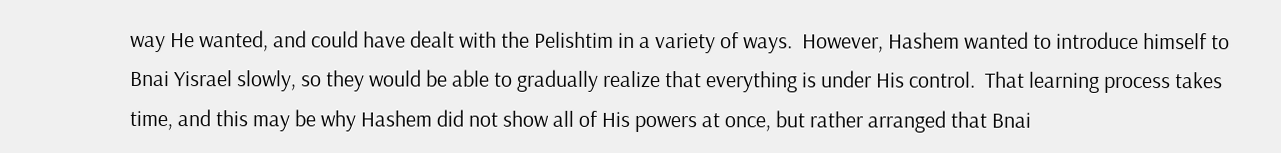way He wanted, and could have dealt with the Pelishtim in a variety of ways.  However, Hashem wanted to introduce himself to Bnai Yisrael slowly, so they would be able to gradually realize that everything is under His control.  That learning process takes time, and this may be why Hashem did not show all of His powers at once, but rather arranged that Bnai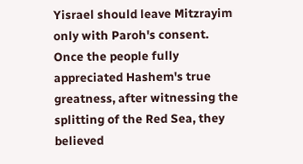Yisrael should leave Mitzrayim only with Paroh's consent.  Once the people fully appreciated Hashem's true greatness, after witnessing the splitting of the Red Sea, they believed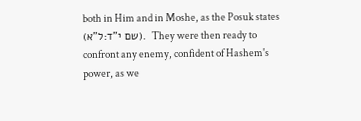both in Him and in Moshe, as the Posuk states (שם י"ד:ל"א).  They were then ready to confront any enemy, confident of Hashem's power, as we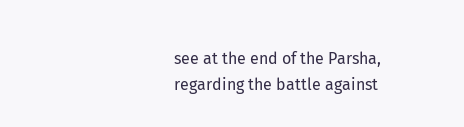see at the end of the Parsha, regarding the battle against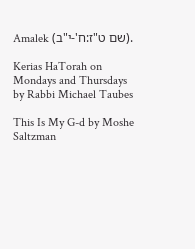Amalek (שם ט"ז:ח'-י"ב).

Kerias HaTorah on Mondays and Thursdays by Rabbi Michael Taubes

This Is My G-d by Moshe Saltzman